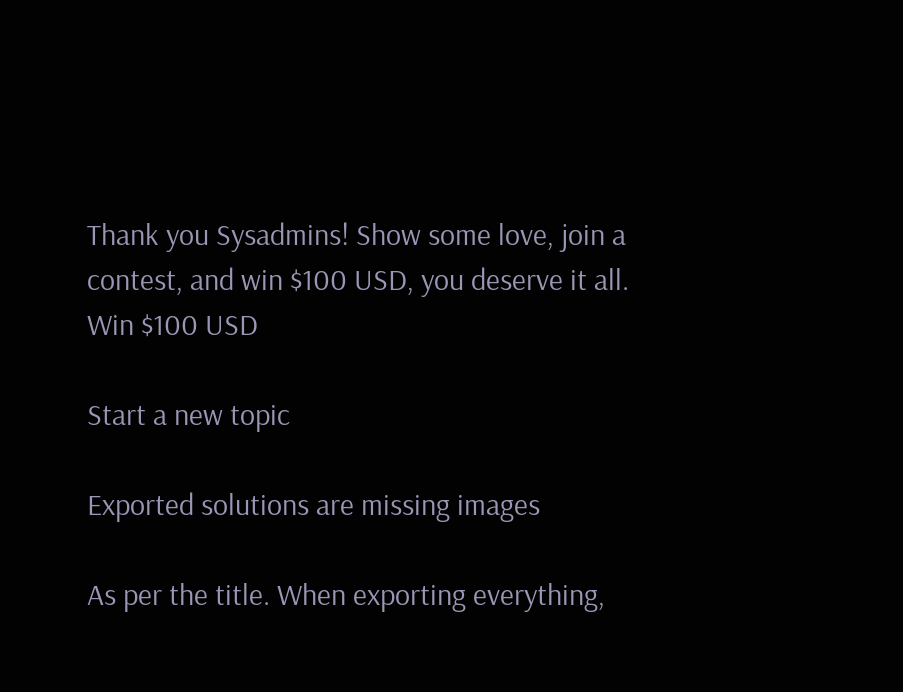Thank you Sysadmins! Show some love, join a contest, and win $100 USD, you deserve it all. Win $100 USD

Start a new topic

Exported solutions are missing images

As per the title. When exporting everything,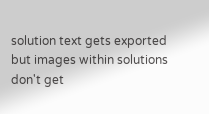solution text gets exported but images within solutions don't get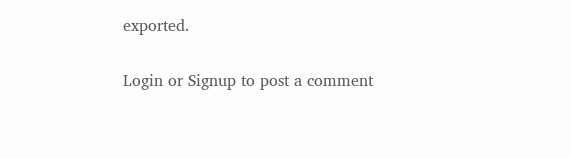exported.

Login or Signup to post a comment